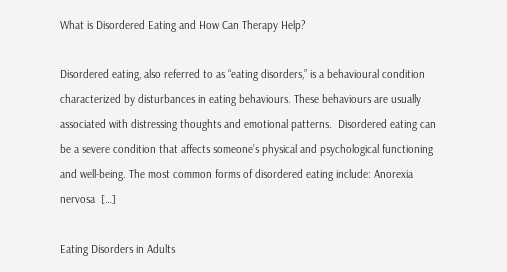What is Disordered Eating and How Can Therapy Help?

Disordered eating, also referred to as “eating disorders,” is a behavioural condition characterized by disturbances in eating behaviours. These behaviours are usually associated with distressing thoughts and emotional patterns.  Disordered eating can be a severe condition that affects someone’s physical and psychological functioning and well-being. The most common forms of disordered eating include: Anorexia nervosa  […]

Eating Disorders in Adults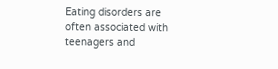Eating disorders are often associated with teenagers and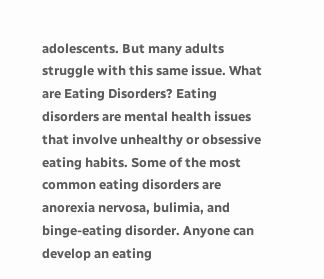adolescents. But many adults struggle with this same issue. What are Eating Disorders? Eating disorders are mental health issues that involve unhealthy or obsessive eating habits. Some of the most common eating disorders are anorexia nervosa, bulimia, and binge-eating disorder. Anyone can develop an eating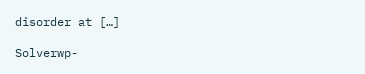disorder at […]

Solverwp-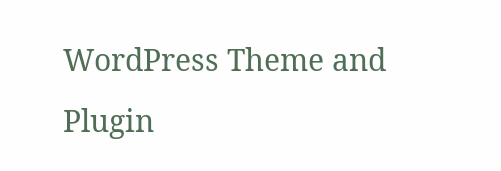WordPress Theme and Plugin